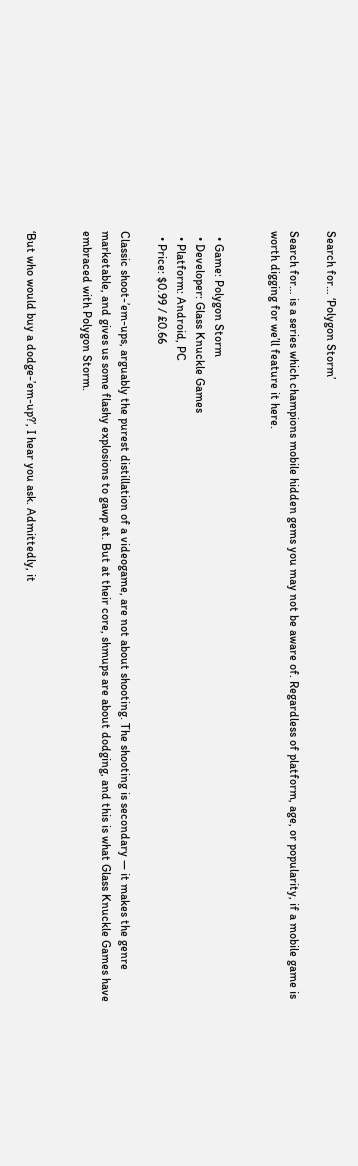Search for… ‘Polygon Storm’

Search for… is a series which champions mobile hidden gems you may not be aware of. Regardless of platform, age, or popularity, if a mobile game is worth digging for we’ll feature it here.


  • Game: Polygon Storm
  • Developer: Glass Knuckle Games
  • Platform: Android, PC
  • Price: $0.99 / £0.66

Classic shoot-’em-ups, arguably the purest distillation of a videogame, are not about shooting. The shooting is secondary — it makes the genre marketable, and gives us some flashy explosions to gawp at. But at their core, shmups are about dodging, and this is what Glass Knuckle Games have embraced with Polygon Storm.


‘But who would buy a dodge-’em-up?’, I hear you ask. Admittedly, it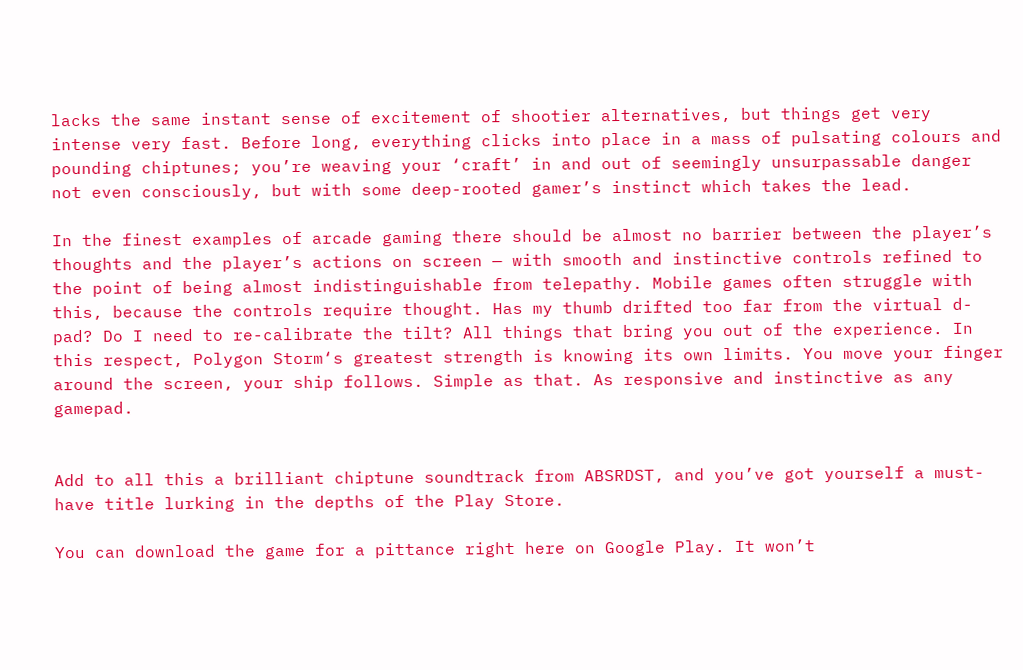lacks the same instant sense of excitement of shootier alternatives, but things get very intense very fast. Before long, everything clicks into place in a mass of pulsating colours and pounding chiptunes; you’re weaving your ‘craft’ in and out of seemingly unsurpassable danger not even consciously, but with some deep-rooted gamer’s instinct which takes the lead.

In the finest examples of arcade gaming there should be almost no barrier between the player’s thoughts and the player’s actions on screen — with smooth and instinctive controls refined to the point of being almost indistinguishable from telepathy. Mobile games often struggle with this, because the controls require thought. Has my thumb drifted too far from the virtual d-pad? Do I need to re-calibrate the tilt? All things that bring you out of the experience. In this respect, Polygon Storm‘s greatest strength is knowing its own limits. You move your finger around the screen, your ship follows. Simple as that. As responsive and instinctive as any gamepad.


Add to all this a brilliant chiptune soundtrack from ABSRDST, and you’ve got yourself a must-have title lurking in the depths of the Play Store.

You can download the game for a pittance right here on Google Play. It won’t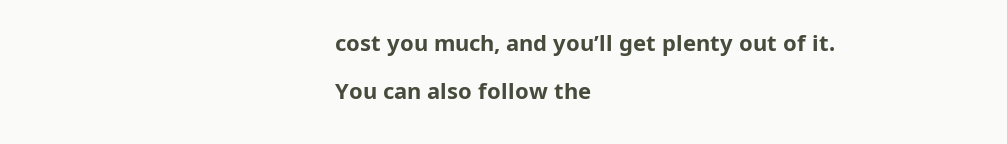cost you much, and you’ll get plenty out of it.

You can also follow the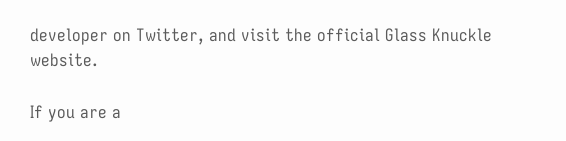developer on Twitter, and visit the official Glass Knuckle website.

If you are a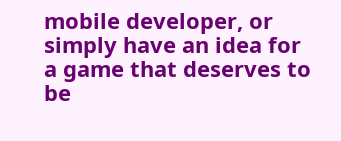mobile developer, or simply have an idea for a game that deserves to be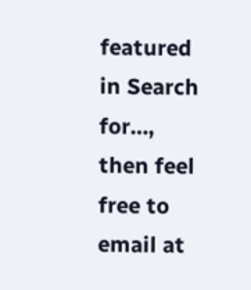featured in Search for…, then feel free to email at